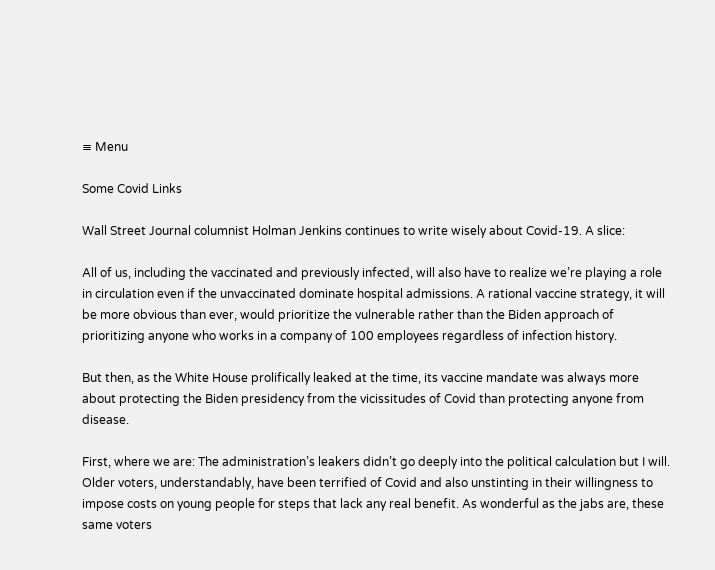≡ Menu

Some Covid Links

Wall Street Journal columnist Holman Jenkins continues to write wisely about Covid-19. A slice:

All of us, including the vaccinated and previously infected, will also have to realize we’re playing a role in circulation even if the unvaccinated dominate hospital admissions. A rational vaccine strategy, it will be more obvious than ever, would prioritize the vulnerable rather than the Biden approach of prioritizing anyone who works in a company of 100 employees regardless of infection history.

But then, as the White House prolifically leaked at the time, its vaccine mandate was always more about protecting the Biden presidency from the vicissitudes of Covid than protecting anyone from disease.

First, where we are: The administration’s leakers didn’t go deeply into the political calculation but I will. Older voters, understandably, have been terrified of Covid and also unstinting in their willingness to impose costs on young people for steps that lack any real benefit. As wonderful as the jabs are, these same voters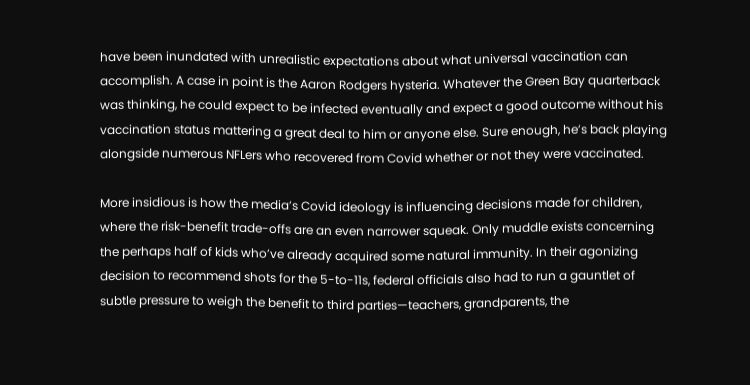have been inundated with unrealistic expectations about what universal vaccination can accomplish. A case in point is the Aaron Rodgers hysteria. Whatever the Green Bay quarterback was thinking, he could expect to be infected eventually and expect a good outcome without his vaccination status mattering a great deal to him or anyone else. Sure enough, he’s back playing alongside numerous NFLers who recovered from Covid whether or not they were vaccinated.

More insidious is how the media’s Covid ideology is influencing decisions made for children, where the risk-benefit trade-offs are an even narrower squeak. Only muddle exists concerning the perhaps half of kids who’ve already acquired some natural immunity. In their agonizing decision to recommend shots for the 5-to-11s, federal officials also had to run a gauntlet of subtle pressure to weigh the benefit to third parties—teachers, grandparents, the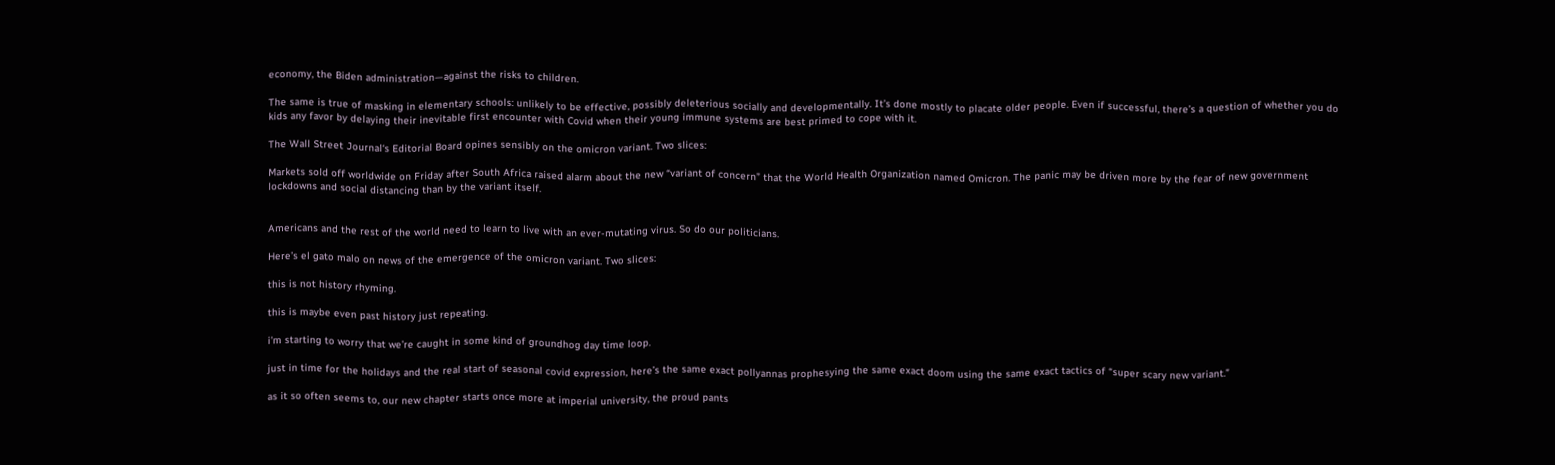economy, the Biden administration—against the risks to children.

The same is true of masking in elementary schools: unlikely to be effective, possibly deleterious socially and developmentally. It’s done mostly to placate older people. Even if successful, there’s a question of whether you do kids any favor by delaying their inevitable first encounter with Covid when their young immune systems are best primed to cope with it.

The Wall Street Journal‘s Editorial Board opines sensibly on the omicron variant. Two slices:

Markets sold off worldwide on Friday after South Africa raised alarm about the new “variant of concern” that the World Health Organization named Omicron. The panic may be driven more by the fear of new government lockdowns and social distancing than by the variant itself.


Americans and the rest of the world need to learn to live with an ever-mutating virus. So do our politicians.

Here’s el gato malo on news of the emergence of the omicron variant. Two slices:

this is not history rhyming.

this is maybe even past history just repeating.

i’m starting to worry that we’re caught in some kind of groundhog day time loop.

just in time for the holidays and the real start of seasonal covid expression, here’s the same exact pollyannas prophesying the same exact doom using the same exact tactics of “super scary new variant.”

as it so often seems to, our new chapter starts once more at imperial university, the proud pants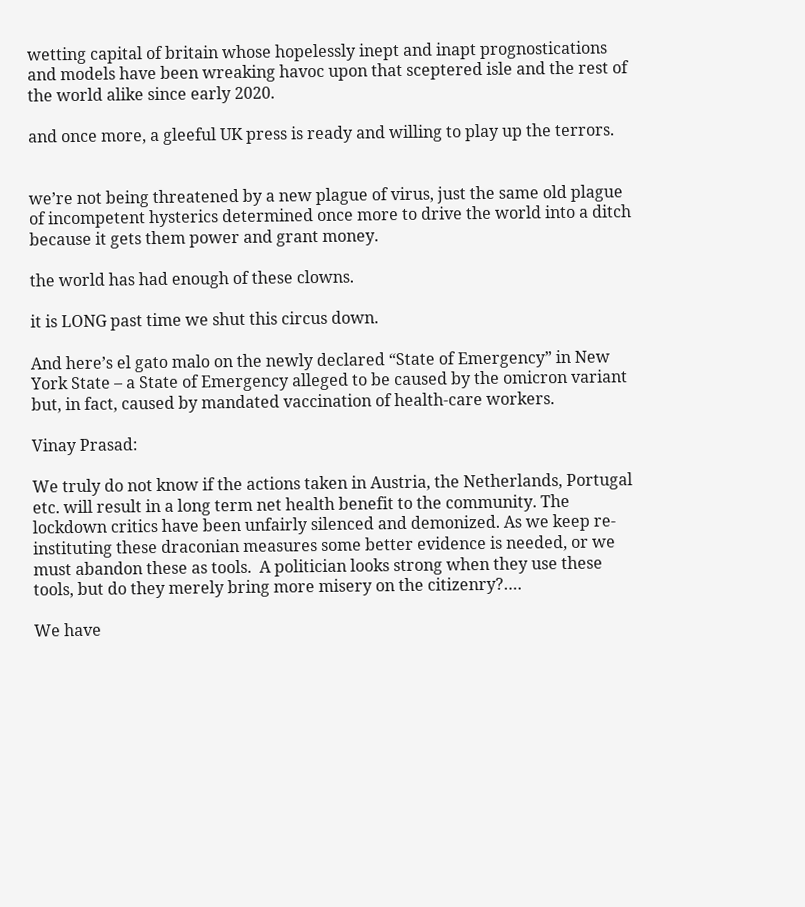wetting capital of britain whose hopelessly inept and inapt prognostications and models have been wreaking havoc upon that sceptered isle and the rest of the world alike since early 2020.

and once more, a gleeful UK press is ready and willing to play up the terrors.


we’re not being threatened by a new plague of virus, just the same old plague of incompetent hysterics determined once more to drive the world into a ditch because it gets them power and grant money.

the world has had enough of these clowns.

it is LONG past time we shut this circus down.

And here’s el gato malo on the newly declared “State of Emergency” in New York State – a State of Emergency alleged to be caused by the omicron variant but, in fact, caused by mandated vaccination of health-care workers.

Vinay Prasad:

We truly do not know if the actions taken in Austria, the Netherlands, Portugal etc. will result in a long term net health benefit to the community. The lockdown critics have been unfairly silenced and demonized. As we keep re-instituting these draconian measures some better evidence is needed, or we must abandon these as tools.  A politician looks strong when they use these tools, but do they merely bring more misery on the citizenry?….

We have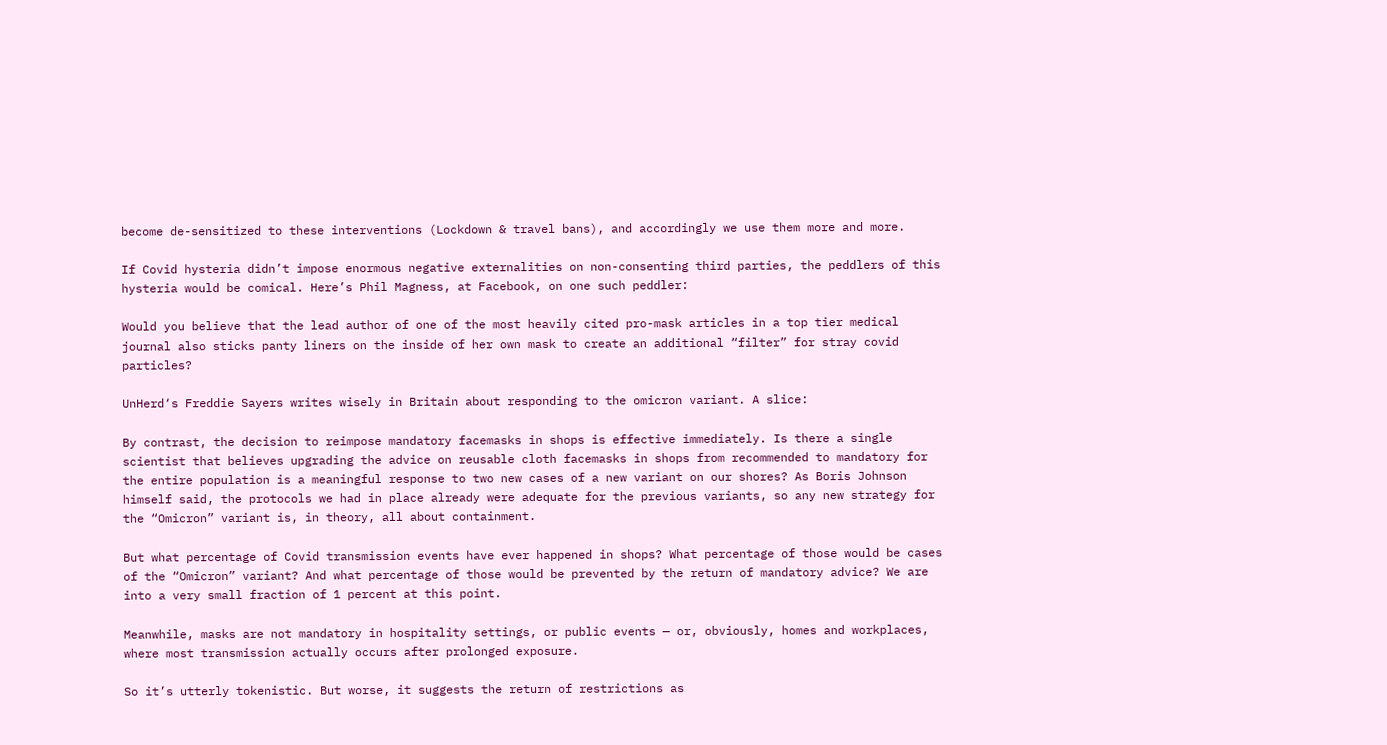become de-sensitized to these interventions (Lockdown & travel bans), and accordingly we use them more and more.

If Covid hysteria didn’t impose enormous negative externalities on non-consenting third parties, the peddlers of this hysteria would be comical. Here’s Phil Magness, at Facebook, on one such peddler:

Would you believe that the lead author of one of the most heavily cited pro-mask articles in a top tier medical journal also sticks panty liners on the inside of her own mask to create an additional “filter” for stray covid particles?

UnHerd‘s Freddie Sayers writes wisely in Britain about responding to the omicron variant. A slice:

By contrast, the decision to reimpose mandatory facemasks in shops is effective immediately. Is there a single scientist that believes upgrading the advice on reusable cloth facemasks in shops from recommended to mandatory for the entire population is a meaningful response to two new cases of a new variant on our shores? As Boris Johnson himself said, the protocols we had in place already were adequate for the previous variants, so any new strategy for the “Omicron” variant is, in theory, all about containment.

But what percentage of Covid transmission events have ever happened in shops? What percentage of those would be cases of the “Omicron” variant? And what percentage of those would be prevented by the return of mandatory advice? We are into a very small fraction of 1 percent at this point.

Meanwhile, masks are not mandatory in hospitality settings, or public events — or, obviously, homes and workplaces, where most transmission actually occurs after prolonged exposure.

So it’s utterly tokenistic. But worse, it suggests the return of restrictions as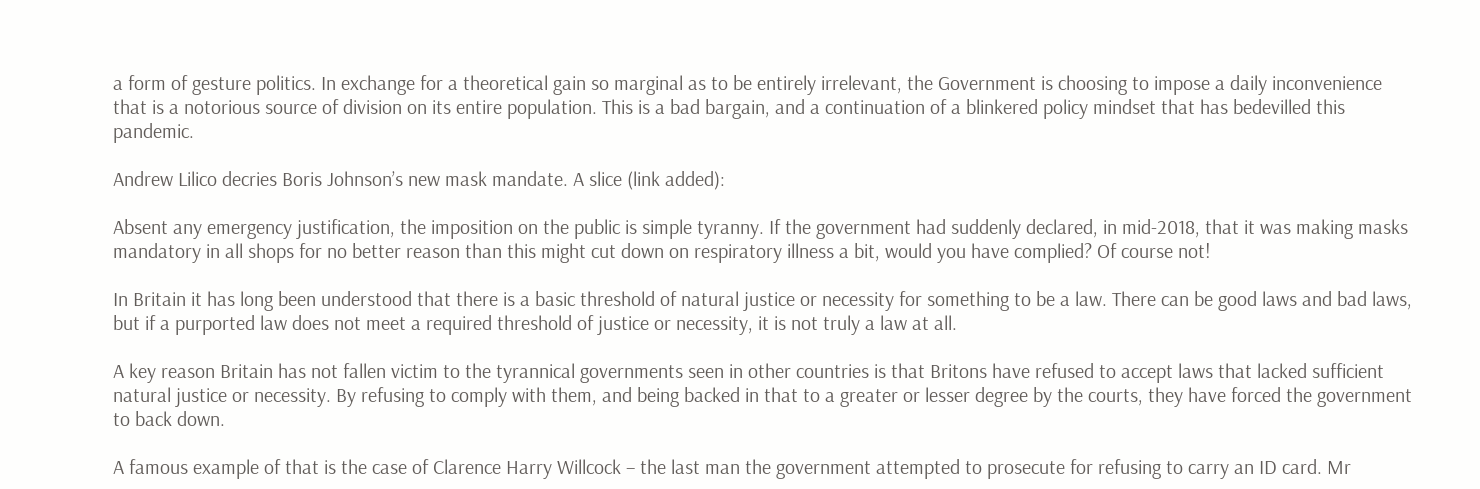a form of gesture politics. In exchange for a theoretical gain so marginal as to be entirely irrelevant, the Government is choosing to impose a daily inconvenience that is a notorious source of division on its entire population. This is a bad bargain, and a continuation of a blinkered policy mindset that has bedevilled this pandemic.

Andrew Lilico decries Boris Johnson’s new mask mandate. A slice (link added):

Absent any emergency justification, the imposition on the public is simple tyranny. If the government had suddenly declared, in mid-2018, that it was making masks mandatory in all shops for no better reason than this might cut down on respiratory illness a bit, would you have complied? Of course not!

In Britain it has long been understood that there is a basic threshold of natural justice or necessity for something to be a law. There can be good laws and bad laws, but if a purported law does not meet a required threshold of justice or necessity, it is not truly a law at all.

A key reason Britain has not fallen victim to the tyrannical governments seen in other countries is that Britons have refused to accept laws that lacked sufficient natural justice or necessity. By refusing to comply with them, and being backed in that to a greater or lesser degree by the courts, they have forced the government to back down.

A famous example of that is the case of Clarence Harry Willcock – the last man the government attempted to prosecute for refusing to carry an ID card. Mr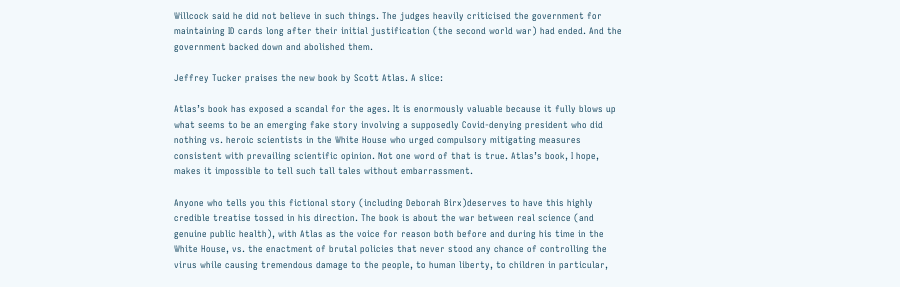Willcock said he did not believe in such things. The judges heavily criticised the government for maintaining ID cards long after their initial justification (the second world war) had ended. And the government backed down and abolished them.

Jeffrey Tucker praises the new book by Scott Atlas. A slice:

Atlas’s book has exposed a scandal for the ages. It is enormously valuable because it fully blows up what seems to be an emerging fake story involving a supposedly Covid-denying president who did nothing vs. heroic scientists in the White House who urged compulsory mitigating measures consistent with prevailing scientific opinion. Not one word of that is true. Atlas’s book, I hope, makes it impossible to tell such tall tales without embarrassment.

Anyone who tells you this fictional story (including Deborah Birx)deserves to have this highly credible treatise tossed in his direction. The book is about the war between real science (and genuine public health), with Atlas as the voice for reason both before and during his time in the White House, vs. the enactment of brutal policies that never stood any chance of controlling the virus while causing tremendous damage to the people, to human liberty, to children in particular,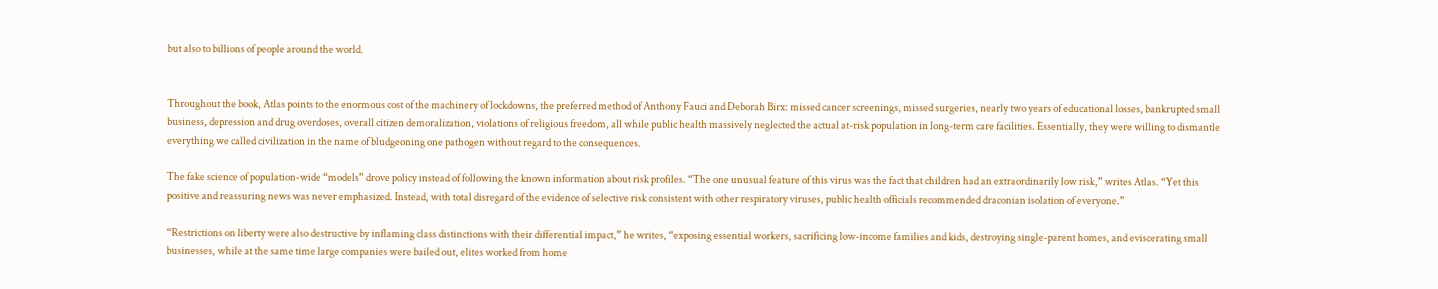but also to billions of people around the world.


Throughout the book, Atlas points to the enormous cost of the machinery of lockdowns, the preferred method of Anthony Fauci and Deborah Birx: missed cancer screenings, missed surgeries, nearly two years of educational losses, bankrupted small business, depression and drug overdoses, overall citizen demoralization, violations of religious freedom, all while public health massively neglected the actual at-risk population in long-term care facilities. Essentially, they were willing to dismantle everything we called civilization in the name of bludgeoning one pathogen without regard to the consequences.

The fake science of population-wide “models” drove policy instead of following the known information about risk profiles. “The one unusual feature of this virus was the fact that children had an extraordinarily low risk,” writes Atlas. “Yet this positive and reassuring news was never emphasized. Instead, with total disregard of the evidence of selective risk consistent with other respiratory viruses, public health officials recommended draconian isolation of everyone.”

“Restrictions on liberty were also destructive by inflaming class distinctions with their differential impact,” he writes, “exposing essential workers, sacrificing low-income families and kids, destroying single-parent homes, and eviscerating small businesses, while at the same time large companies were bailed out, elites worked from home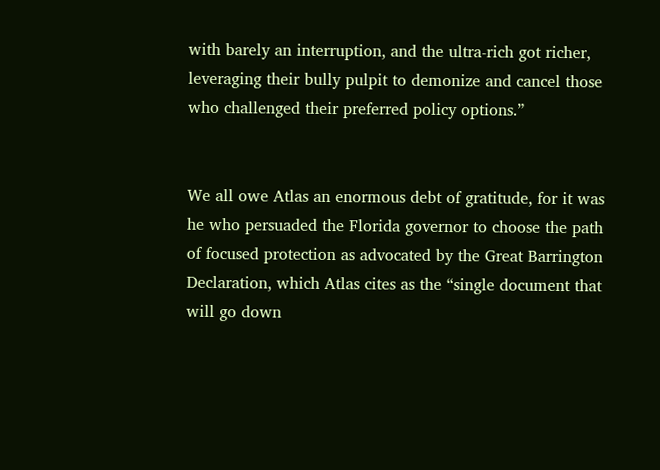with barely an interruption, and the ultra-rich got richer, leveraging their bully pulpit to demonize and cancel those who challenged their preferred policy options.”


We all owe Atlas an enormous debt of gratitude, for it was he who persuaded the Florida governor to choose the path of focused protection as advocated by the Great Barrington Declaration, which Atlas cites as the “single document that will go down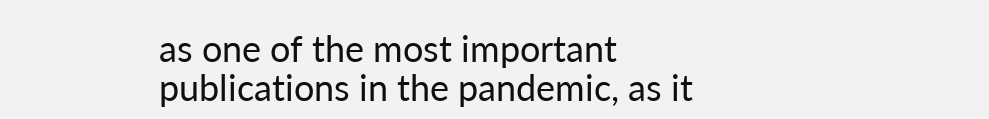as one of the most important publications in the pandemic, as it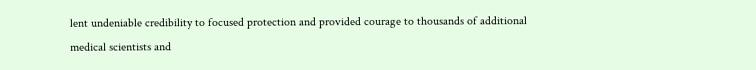lent undeniable credibility to focused protection and provided courage to thousands of additional medical scientists and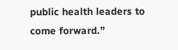public health leaders to come forward.”